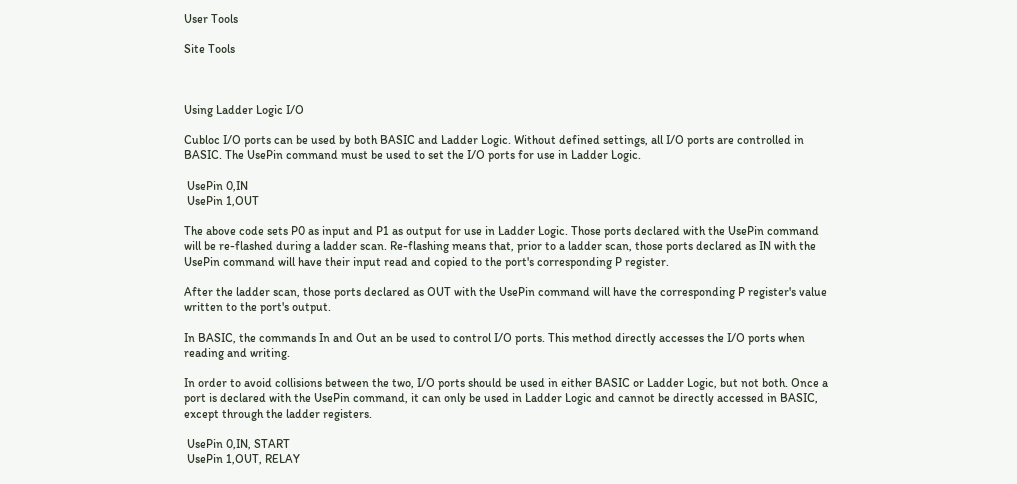User Tools

Site Tools



Using Ladder Logic I/O

Cubloc I/O ports can be used by both BASIC and Ladder Logic. Without defined settings, all I/O ports are controlled in BASIC. The UsePin command must be used to set the I/O ports for use in Ladder Logic.

 UsePin 0,IN
 UsePin 1,OUT

The above code sets P0 as input and P1 as output for use in Ladder Logic. Those ports declared with the UsePin command will be re-flashed during a ladder scan. Re-flashing means that, prior to a ladder scan, those ports declared as IN with the UsePin command will have their input read and copied to the port's corresponding P register.

After the ladder scan, those ports declared as OUT with the UsePin command will have the corresponding P register's value written to the port's output.

In BASIC, the commands In and Out an be used to control I/O ports. This method directly accesses the I/O ports when reading and writing.

In order to avoid collisions between the two, I/O ports should be used in either BASIC or Ladder Logic, but not both. Once a port is declared with the UsePin command, it can only be used in Ladder Logic and cannot be directly accessed in BASIC, except through the ladder registers.

 UsePin 0,IN, START
 UsePin 1,OUT, RELAY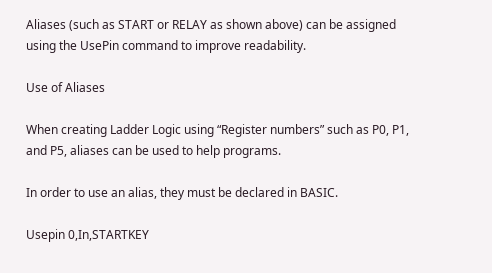Aliases (such as START or RELAY as shown above) can be assigned using the UsePin command to improve readability.

Use of Aliases

When creating Ladder Logic using “Register numbers” such as P0, P1, and P5, aliases can be used to help programs.

In order to use an alias, they must be declared in BASIC.

Usepin 0,In,STARTKEY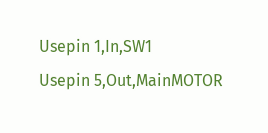Usepin 1,In,SW1
Usepin 5,Out,MainMOTOR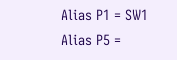Alias P1 = SW1
Alias P5 =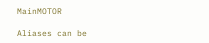MainMOTOR

Aliases can be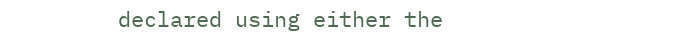declared using either the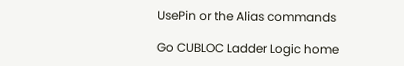UsePin or the Alias commands

Go CUBLOC Ladder Logic home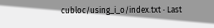cubloc/using_i_o/index.txt · Last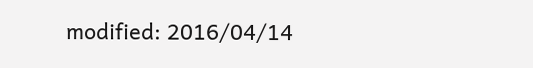modified: 2016/04/14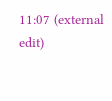11:07 (external edit)